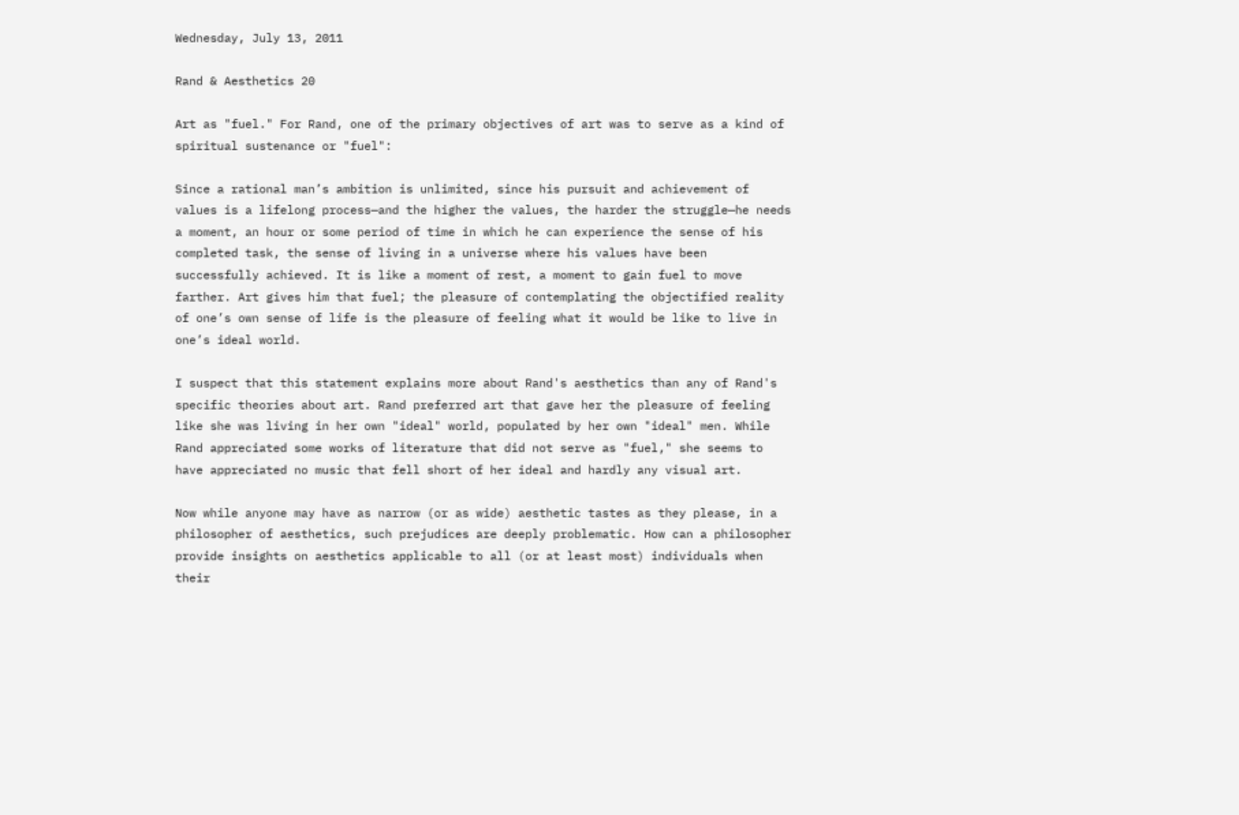Wednesday, July 13, 2011

Rand & Aesthetics 20

Art as "fuel." For Rand, one of the primary objectives of art was to serve as a kind of spiritual sustenance or "fuel":

Since a rational man’s ambition is unlimited, since his pursuit and achievement of values is a lifelong process—and the higher the values, the harder the struggle—he needs a moment, an hour or some period of time in which he can experience the sense of his completed task, the sense of living in a universe where his values have been successfully achieved. It is like a moment of rest, a moment to gain fuel to move farther. Art gives him that fuel; the pleasure of contemplating the objectified reality of one’s own sense of life is the pleasure of feeling what it would be like to live in one’s ideal world.

I suspect that this statement explains more about Rand's aesthetics than any of Rand's specific theories about art. Rand preferred art that gave her the pleasure of feeling like she was living in her own "ideal" world, populated by her own "ideal" men. While Rand appreciated some works of literature that did not serve as "fuel," she seems to have appreciated no music that fell short of her ideal and hardly any visual art.

Now while anyone may have as narrow (or as wide) aesthetic tastes as they please, in a philosopher of aesthetics, such prejudices are deeply problematic. How can a philosopher provide insights on aesthetics applicable to all (or at least most) individuals when their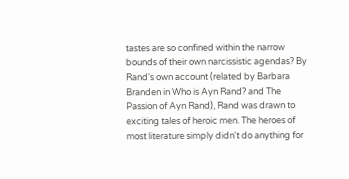tastes are so confined within the narrow bounds of their own narcissistic agendas? By Rand's own account (related by Barbara Branden in Who is Ayn Rand? and The Passion of Ayn Rand), Rand was drawn to exciting tales of heroic men. The heroes of most literature simply didn't do anything for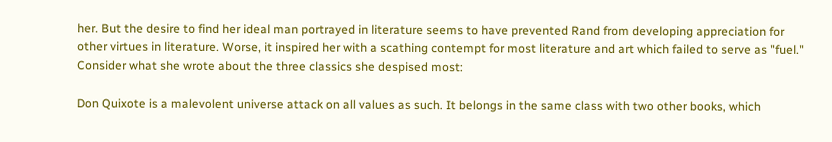her. But the desire to find her ideal man portrayed in literature seems to have prevented Rand from developing appreciation for other virtues in literature. Worse, it inspired her with a scathing contempt for most literature and art which failed to serve as "fuel." Consider what she wrote about the three classics she despised most:

Don Quixote is a malevolent universe attack on all values as such. It belongs in the same class with two other books, which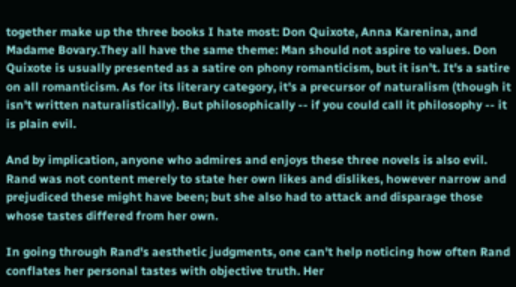together make up the three books I hate most: Don Quixote, Anna Karenina, and Madame Bovary.They all have the same theme: Man should not aspire to values. Don Quixote is usually presented as a satire on phony romanticism, but it isn't. It's a satire on all romanticism. As for its literary category, it's a precursor of naturalism (though it isn't written naturalistically). But philosophically -- if you could call it philosophy -- it is plain evil.

And by implication, anyone who admires and enjoys these three novels is also evil. Rand was not content merely to state her own likes and dislikes, however narrow and prejudiced these might have been; but she also had to attack and disparage those whose tastes differed from her own.

In going through Rand's aesthetic judgments, one can't help noticing how often Rand conflates her personal tastes with objective truth. Her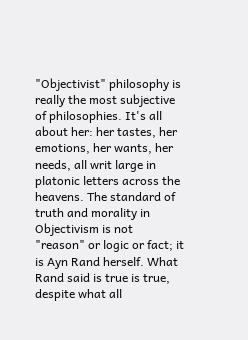"Objectivist" philosophy is really the most subjective of philosophies. It's all about her: her tastes, her emotions, her wants, her needs, all writ large in platonic letters across the heavens. The standard of truth and morality in Objectivism is not "reason" or logic or fact; it is Ayn Rand herself. What Rand said is true is true, despite what all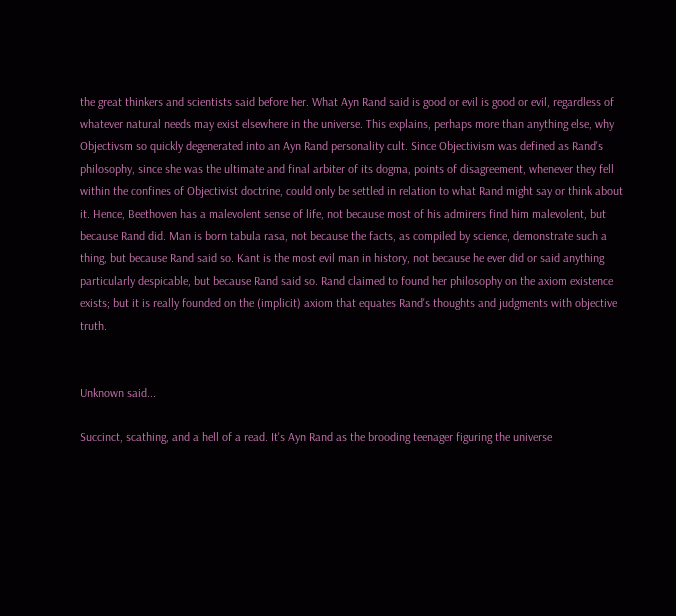the great thinkers and scientists said before her. What Ayn Rand said is good or evil is good or evil, regardless of whatever natural needs may exist elsewhere in the universe. This explains, perhaps more than anything else, why Objectivsm so quickly degenerated into an Ayn Rand personality cult. Since Objectivism was defined as Rand's philosophy, since she was the ultimate and final arbiter of its dogma, points of disagreement, whenever they fell within the confines of Objectivist doctrine, could only be settled in relation to what Rand might say or think about it. Hence, Beethoven has a malevolent sense of life, not because most of his admirers find him malevolent, but because Rand did. Man is born tabula rasa, not because the facts, as compiled by science, demonstrate such a thing, but because Rand said so. Kant is the most evil man in history, not because he ever did or said anything particularly despicable, but because Rand said so. Rand claimed to found her philosophy on the axiom existence exists; but it is really founded on the (implicit) axiom that equates Rand's thoughts and judgments with objective truth.


Unknown said...

Succinct, scathing, and a hell of a read. It's Ayn Rand as the brooding teenager figuring the universe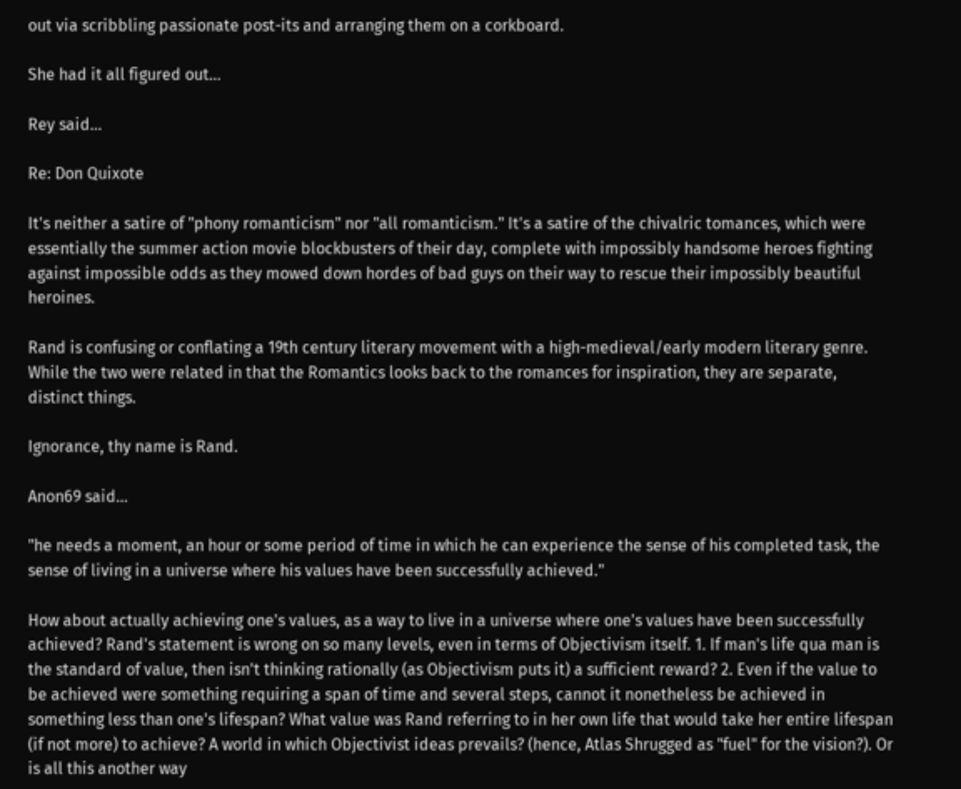out via scribbling passionate post-its and arranging them on a corkboard.

She had it all figured out...

Rey said...

Re: Don Quixote

It's neither a satire of "phony romanticism" nor "all romanticism." It's a satire of the chivalric tomances, which were essentially the summer action movie blockbusters of their day, complete with impossibly handsome heroes fighting against impossible odds as they mowed down hordes of bad guys on their way to rescue their impossibly beautiful heroines.

Rand is confusing or conflating a 19th century literary movement with a high-medieval/early modern literary genre. While the two were related in that the Romantics looks back to the romances for inspiration, they are separate, distinct things.

Ignorance, thy name is Rand.

Anon69 said...

"he needs a moment, an hour or some period of time in which he can experience the sense of his completed task, the sense of living in a universe where his values have been successfully achieved."

How about actually achieving one's values, as a way to live in a universe where one's values have been successfully achieved? Rand's statement is wrong on so many levels, even in terms of Objectivism itself. 1. If man's life qua man is the standard of value, then isn't thinking rationally (as Objectivism puts it) a sufficient reward? 2. Even if the value to be achieved were something requiring a span of time and several steps, cannot it nonetheless be achieved in something less than one's lifespan? What value was Rand referring to in her own life that would take her entire lifespan (if not more) to achieve? A world in which Objectivist ideas prevails? (hence, Atlas Shrugged as "fuel" for the vision?). Or is all this another way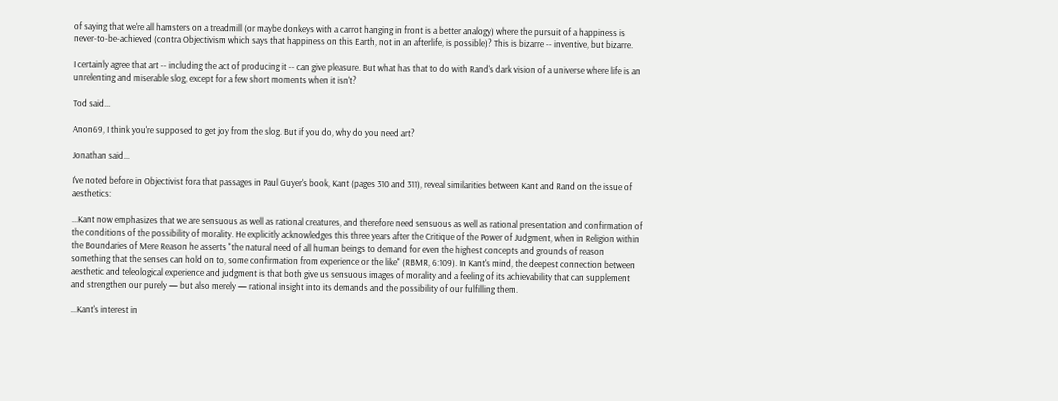of saying that we're all hamsters on a treadmill (or maybe donkeys with a carrot hanging in front is a better analogy) where the pursuit of a happiness is never-to-be-achieved (contra Objectivism which says that happiness on this Earth, not in an afterlife, is possible)? This is bizarre -- inventive, but bizarre.

I certainly agree that art -- including the act of producing it -- can give pleasure. But what has that to do with Rand's dark vision of a universe where life is an unrelenting and miserable slog, except for a few short moments when it isn't?

Tod said...

Anon69, I think you're supposed to get joy from the slog. But if you do, why do you need art?

Jonathan said...

I've noted before in Objectivist fora that passages in Paul Guyer's book, Kant (pages 310 and 311), reveal similarities between Kant and Rand on the issue of aesthetics:

...Kant now emphasizes that we are sensuous as well as rational creatures, and therefore need sensuous as well as rational presentation and confirmation of the conditions of the possibility of morality. He explicitly acknowledges this three years after the Critique of the Power of Judgment, when in Religion within the Boundaries of Mere Reason he asserts "the natural need of all human beings to demand for even the highest concepts and grounds of reason something that the senses can hold on to, some confirmation from experience or the like" (RBMR, 6:109). In Kant's mind, the deepest connection between aesthetic and teleological experience and judgment is that both give us sensuous images of morality and a feeling of its achievability that can supplement and strengthen our purely — but also merely — rational insight into its demands and the possibility of our fulfilling them.

...Kant's interest in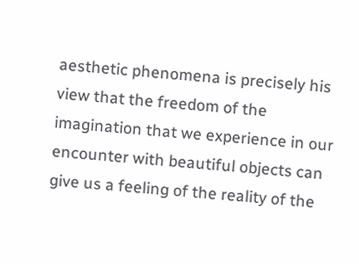aesthetic phenomena is precisely his view that the freedom of the imagination that we experience in our encounter with beautiful objects can give us a feeling of the reality of the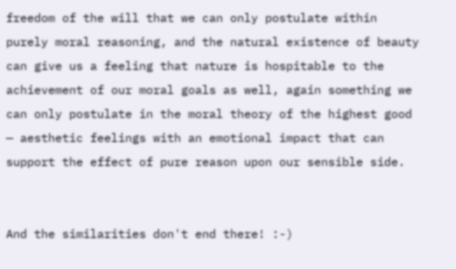freedom of the will that we can only postulate within purely moral reasoning, and the natural existence of beauty can give us a feeling that nature is hospitable to the achievement of our moral goals as well, again something we can only postulate in the moral theory of the highest good — aesthetic feelings with an emotional impact that can support the effect of pure reason upon our sensible side.


And the similarities don't end there! :-)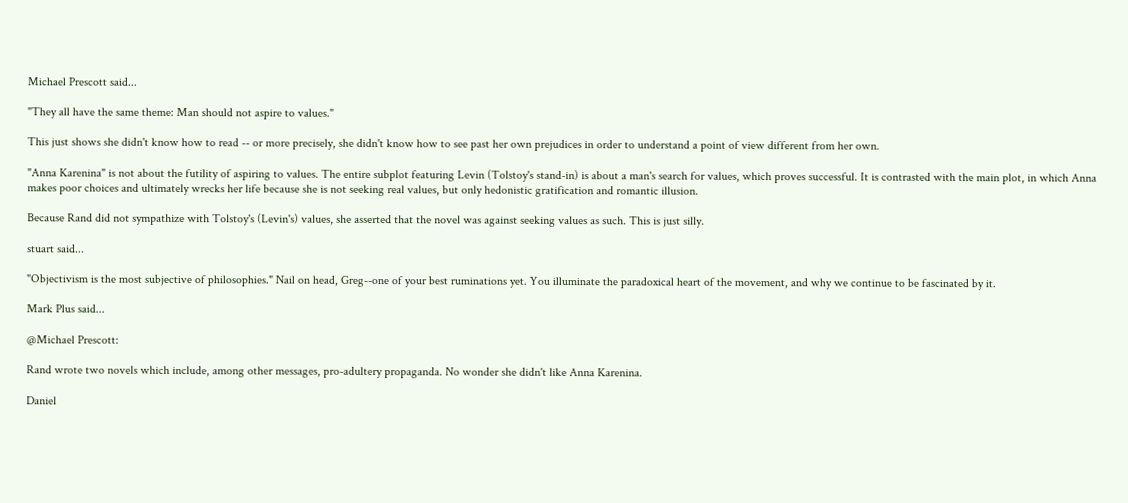Michael Prescott said...

"They all have the same theme: Man should not aspire to values."

This just shows she didn't know how to read -- or more precisely, she didn't know how to see past her own prejudices in order to understand a point of view different from her own.

"Anna Karenina" is not about the futility of aspiring to values. The entire subplot featuring Levin (Tolstoy's stand-in) is about a man's search for values, which proves successful. It is contrasted with the main plot, in which Anna makes poor choices and ultimately wrecks her life because she is not seeking real values, but only hedonistic gratification and romantic illusion.

Because Rand did not sympathize with Tolstoy's (Levin's) values, she asserted that the novel was against seeking values as such. This is just silly.

stuart said...

"Objectivism is the most subjective of philosophies." Nail on head, Greg--one of your best ruminations yet. You illuminate the paradoxical heart of the movement, and why we continue to be fascinated by it.

Mark Plus said...

@Michael Prescott:

Rand wrote two novels which include, among other messages, pro-adultery propaganda. No wonder she didn't like Anna Karenina.

Daniel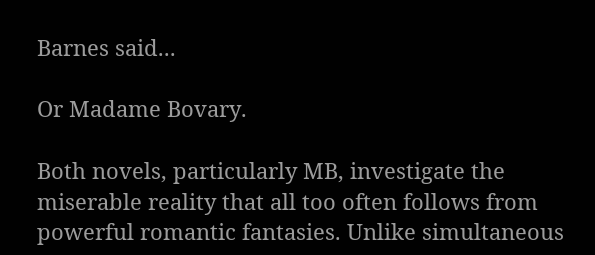Barnes said...

Or Madame Bovary.

Both novels, particularly MB, investigate the miserable reality that all too often follows from powerful romantic fantasies. Unlike simultaneous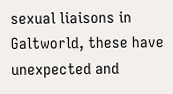sexual liaisons in Galtworld, these have unexpected and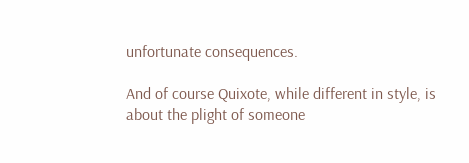unfortunate consequences.

And of course Quixote, while different in style, is about the plight of someone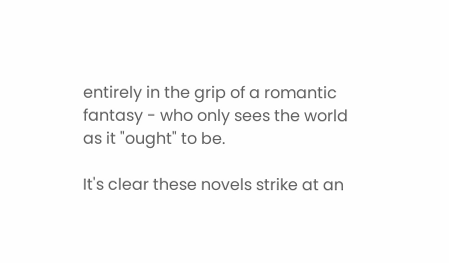entirely in the grip of a romantic fantasy - who only sees the world as it "ought" to be.

It's clear these novels strike at an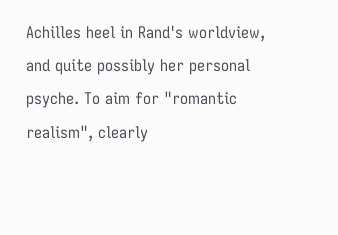Achilles heel in Rand's worldview, and quite possibly her personal psyche. To aim for "romantic realism", clearly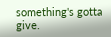something's gotta give.